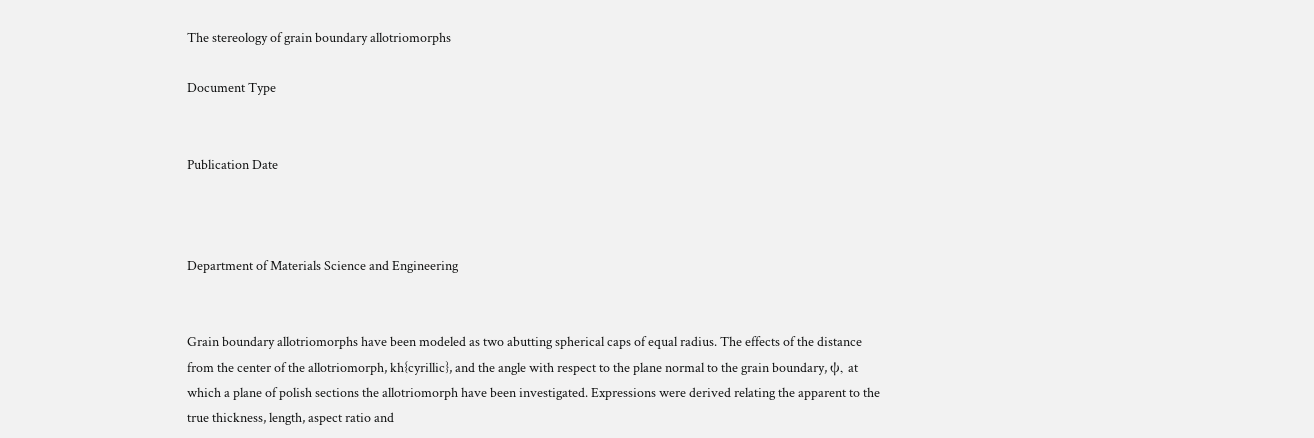The stereology of grain boundary allotriomorphs

Document Type


Publication Date



Department of Materials Science and Engineering


Grain boundary allotriomorphs have been modeled as two abutting spherical caps of equal radius. The effects of the distance from the center of the allotriomorph, kh{cyrillic}, and the angle with respect to the plane normal to the grain boundary, ψ, at which a plane of polish sections the allotriomorph have been investigated. Expressions were derived relating the apparent to the true thickness, length, aspect ratio and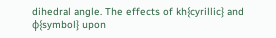dihedral angle. The effects of kh{cyrillic} and φ{symbol} upon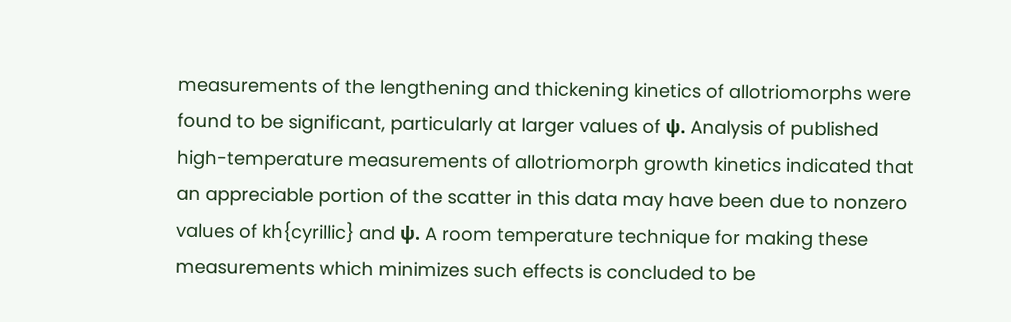measurements of the lengthening and thickening kinetics of allotriomorphs were found to be significant, particularly at larger values of ψ. Analysis of published high-temperature measurements of allotriomorph growth kinetics indicated that an appreciable portion of the scatter in this data may have been due to nonzero values of kh{cyrillic} and ψ. A room temperature technique for making these measurements which minimizes such effects is concluded to be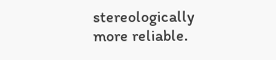stereologically more reliable.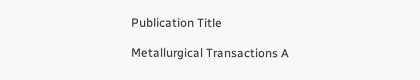Publication Title

Metallurgical Transactions A